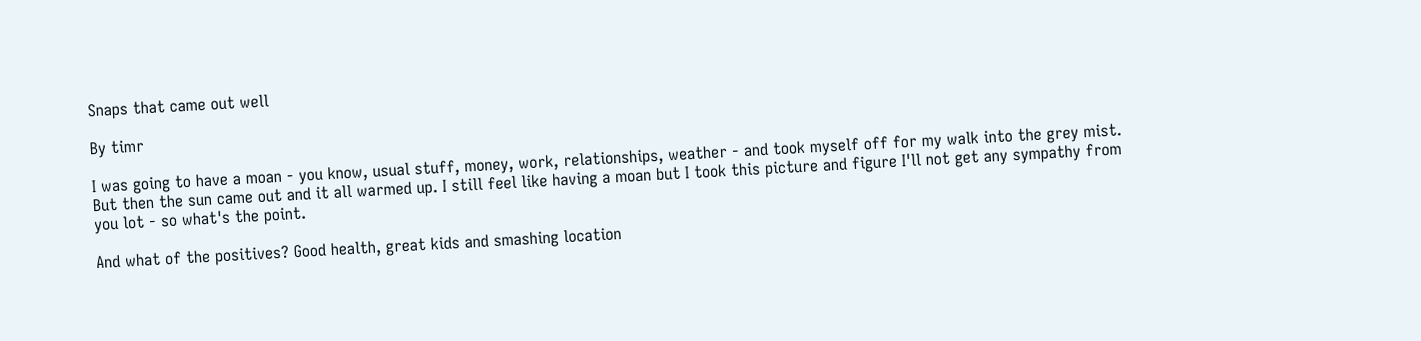Snaps that came out well

By timr

I was going to have a moan - you know, usual stuff, money, work, relationships, weather - and took myself off for my walk into the grey mist. But then the sun came out and it all warmed up. I still feel like having a moan but I took this picture and figure I'll not get any sympathy from you lot - so what's the point.

And what of the positives? Good health, great kids and smashing location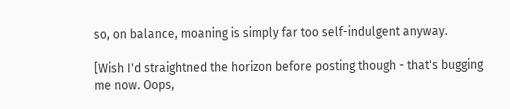so, on balance, moaning is simply far too self-indulgent anyway.

[Wish I'd straightned the horizon before posting though - that's bugging me now. Oops,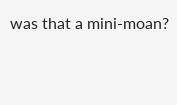was that a mini-moan?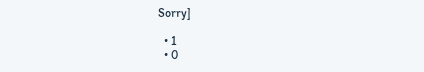Sorry]

  • 1
  • 0